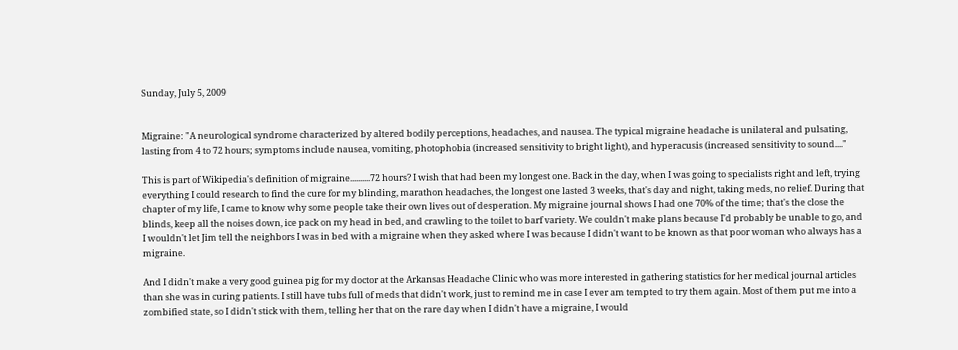Sunday, July 5, 2009


Migraine: "A neurological syndrome characterized by altered bodily perceptions, headaches, and nausea. The typical migraine headache is unilateral and pulsating, lasting from 4 to 72 hours; symptoms include nausea, vomiting, photophobia (increased sensitivity to bright light), and hyperacusis (increased sensitivity to sound...."

This is part of Wikipedia's definition of migraine..........72 hours? I wish that had been my longest one. Back in the day, when I was going to specialists right and left, trying everything I could research to find the cure for my blinding, marathon headaches, the longest one lasted 3 weeks, that's day and night, taking meds, no relief. During that chapter of my life, I came to know why some people take their own lives out of desperation. My migraine journal shows I had one 70% of the time; that's the close the blinds, keep all the noises down, ice pack on my head in bed, and crawling to the toilet to barf variety. We couldn't make plans because I'd probably be unable to go, and I wouldn't let Jim tell the neighbors I was in bed with a migraine when they asked where I was because I didn't want to be known as that poor woman who always has a migraine.

And I didn't make a very good guinea pig for my doctor at the Arkansas Headache Clinic who was more interested in gathering statistics for her medical journal articles than she was in curing patients. I still have tubs full of meds that didn't work, just to remind me in case I ever am tempted to try them again. Most of them put me into a zombified state, so I didn't stick with them, telling her that on the rare day when I didn't have a migraine, I would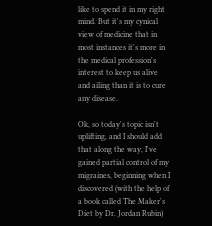like to spend it in my right mind. But it's my cynical view of medicine that in most instances it's more in the medical profession's interest to keep us alive and ailing than it is to cure any disease.

Ok, so today's topic isn't uplifting, and I should add that along the way, I've gained partial control of my migraines, beginning when I discovered (with the help of a book called The Maker's Diet by Dr. Jordan Rubin)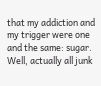that my addiction and my trigger were one and the same: sugar. Well, actually all junk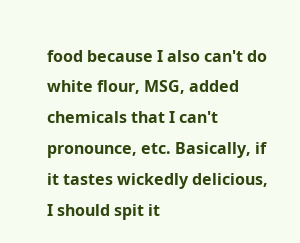food because I also can't do white flour, MSG, added chemicals that I can't pronounce, etc. Basically, if it tastes wickedly delicious, I should spit it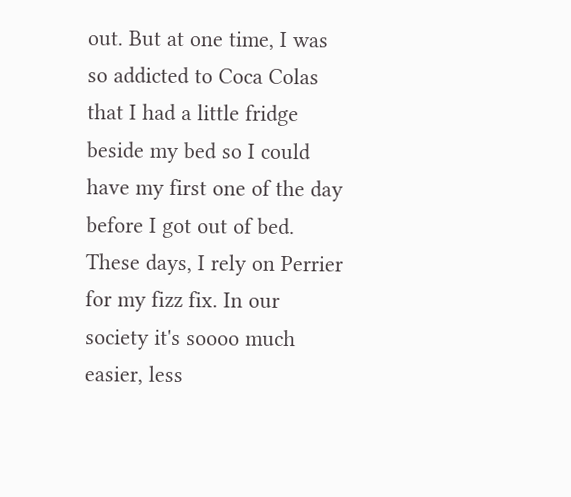out. But at one time, I was so addicted to Coca Colas that I had a little fridge beside my bed so I could have my first one of the day before I got out of bed. These days, I rely on Perrier for my fizz fix. In our society it's soooo much easier, less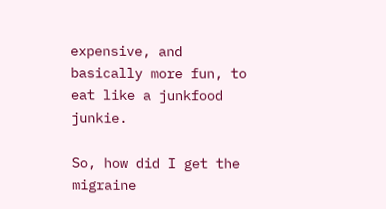expensive, and basically more fun, to eat like a junkfood junkie.

So, how did I get the migraine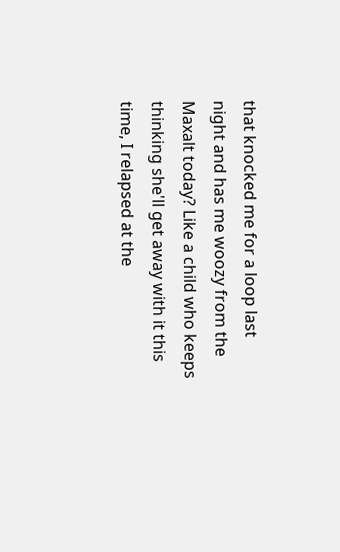that knocked me for a loop last night and has me woozy from the Maxalt today? Like a child who keeps thinking she'll get away with it this time, I relapsed at the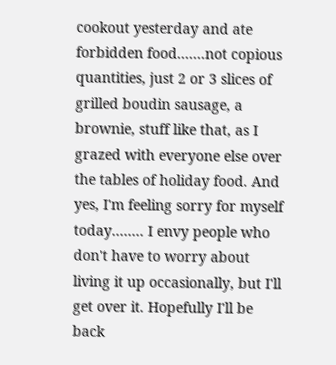cookout yesterday and ate forbidden food.......not copious quantities, just 2 or 3 slices of grilled boudin sausage, a brownie, stuff like that, as I grazed with everyone else over the tables of holiday food. And yes, I'm feeling sorry for myself today........ I envy people who don't have to worry about living it up occasionally, but I'll get over it. Hopefully I'll be back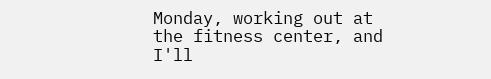Monday, working out at the fitness center, and I'll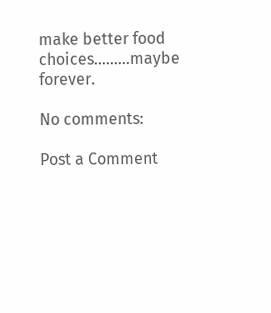make better food choices.........maybe forever.

No comments:

Post a Comment